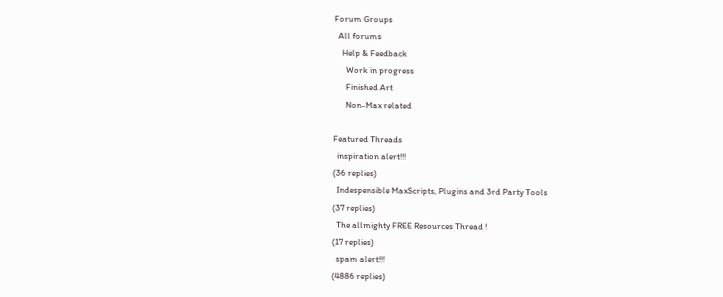Forum Groups
  All forums
    Help & Feedback
      Work in progress
      Finished Art
      Non-Max related

Featured Threads
  inspiration alert!!!
(36 replies)
  Indespensible MaxScripts, Plugins and 3rd Party Tools
(37 replies)
  The allmighty FREE Resources Thread !
(17 replies)
  spam alert!!!
(4886 replies)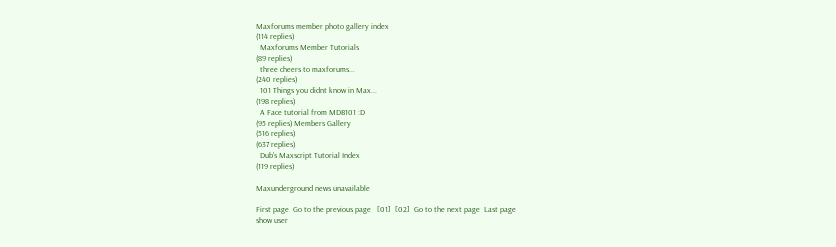Maxforums member photo gallery index
(114 replies)
  Maxforums Member Tutorials
(89 replies)
  three cheers to maxforums...
(240 replies)
  101 Things you didnt know in Max...
(198 replies)
  A Face tutorial from MDB101 :D
(95 replies) Members Gallery
(516 replies)
(637 replies)
  Dub's Maxscript Tutorial Index
(119 replies)

Maxunderground news unavailable

First page  Go to the previous page   [01]  [02]  Go to the next page  Last page
show user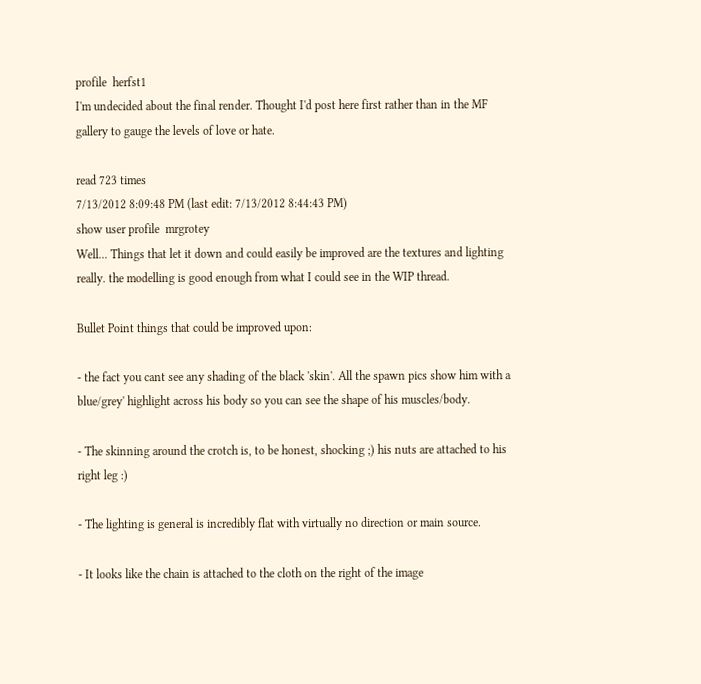profile  herfst1
I'm undecided about the final render. Thought I'd post here first rather than in the MF gallery to gauge the levels of love or hate.

read 723 times
7/13/2012 8:09:48 PM (last edit: 7/13/2012 8:44:43 PM)
show user profile  mrgrotey
Well... Things that let it down and could easily be improved are the textures and lighting really. the modelling is good enough from what I could see in the WIP thread.

Bullet Point things that could be improved upon:

- the fact you cant see any shading of the black 'skin'. All the spawn pics show him with a blue/grey' highlight across his body so you can see the shape of his muscles/body.

- The skinning around the crotch is, to be honest, shocking ;) his nuts are attached to his right leg :)

- The lighting is general is incredibly flat with virtually no direction or main source.

- It looks like the chain is attached to the cloth on the right of the image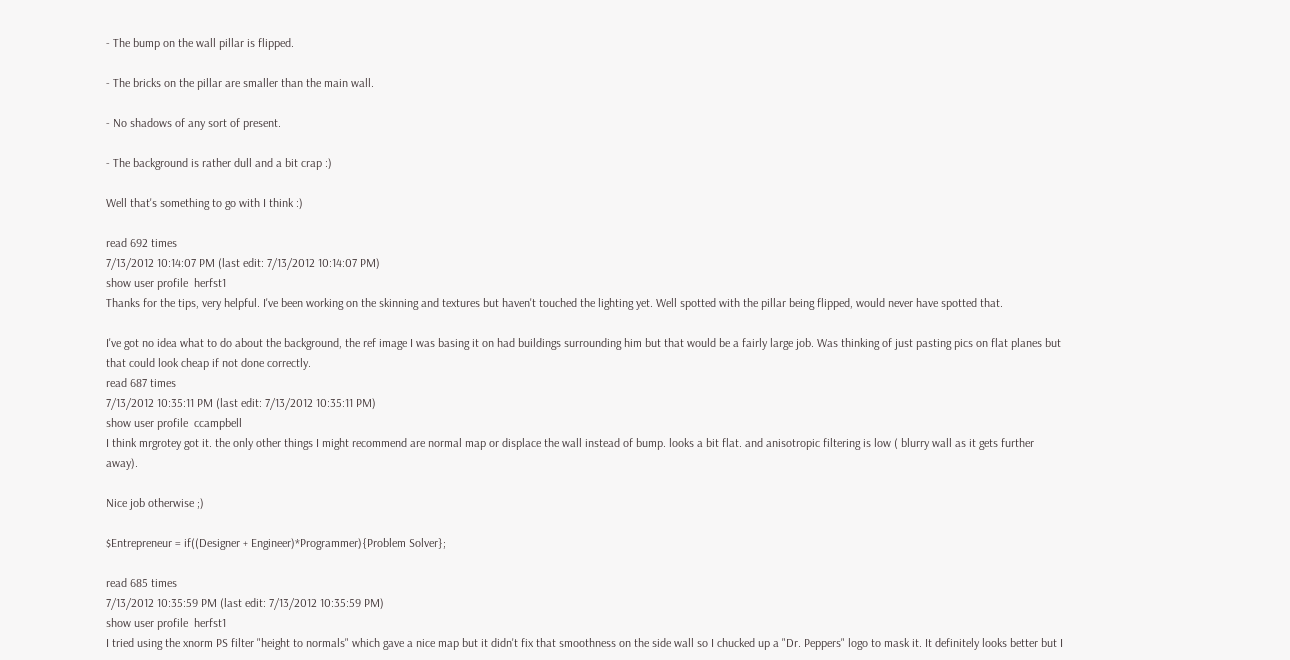- The bump on the wall pillar is flipped.

- The bricks on the pillar are smaller than the main wall.

- No shadows of any sort of present.

- The background is rather dull and a bit crap :)

Well that's something to go with I think :)

read 692 times
7/13/2012 10:14:07 PM (last edit: 7/13/2012 10:14:07 PM)
show user profile  herfst1
Thanks for the tips, very helpful. I've been working on the skinning and textures but haven't touched the lighting yet. Well spotted with the pillar being flipped, would never have spotted that.

I've got no idea what to do about the background, the ref image I was basing it on had buildings surrounding him but that would be a fairly large job. Was thinking of just pasting pics on flat planes but that could look cheap if not done correctly.
read 687 times
7/13/2012 10:35:11 PM (last edit: 7/13/2012 10:35:11 PM)
show user profile  ccampbell
I think mrgrotey got it. the only other things I might recommend are normal map or displace the wall instead of bump. looks a bit flat. and anisotropic filtering is low ( blurry wall as it gets further away).

Nice job otherwise ;)

$Entrepreneur = if((Designer + Engineer)*Programmer){Problem Solver};

read 685 times
7/13/2012 10:35:59 PM (last edit: 7/13/2012 10:35:59 PM)
show user profile  herfst1
I tried using the xnorm PS filter "height to normals" which gave a nice map but it didn't fix that smoothness on the side wall so I chucked up a "Dr. Peppers" logo to mask it. It definitely looks better but I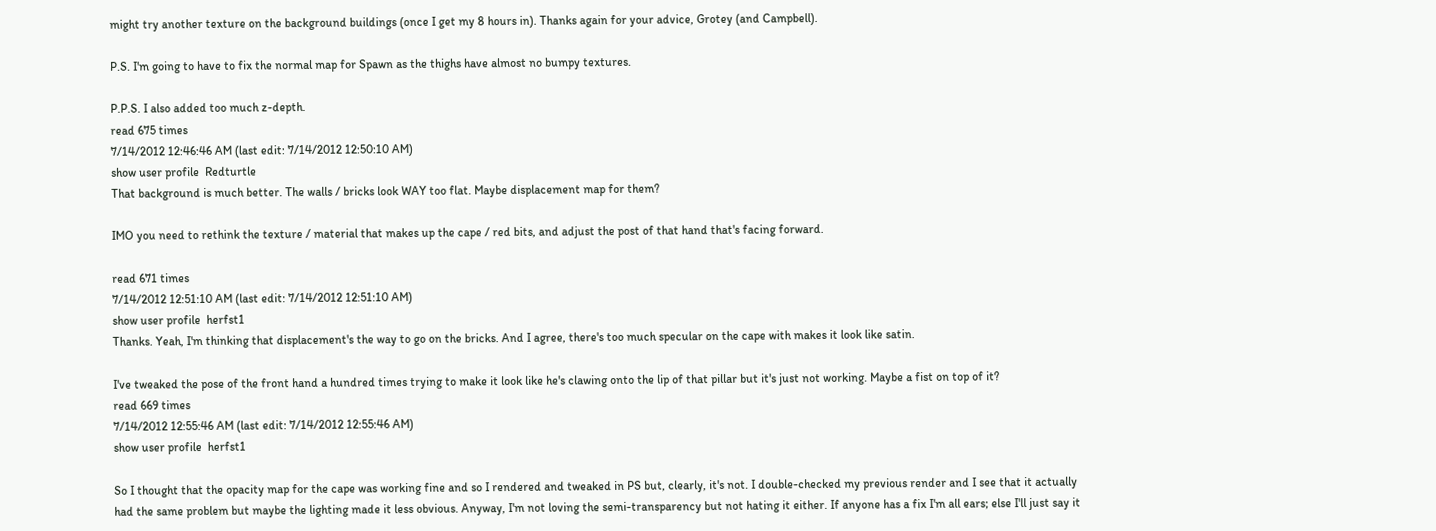might try another texture on the background buildings (once I get my 8 hours in). Thanks again for your advice, Grotey (and Campbell).

P.S. I'm going to have to fix the normal map for Spawn as the thighs have almost no bumpy textures.

P.P.S. I also added too much z-depth.
read 675 times
7/14/2012 12:46:46 AM (last edit: 7/14/2012 12:50:10 AM)
show user profile  Redturtle
That background is much better. The walls / bricks look WAY too flat. Maybe displacement map for them?

IMO you need to rethink the texture / material that makes up the cape / red bits, and adjust the post of that hand that's facing forward.

read 671 times
7/14/2012 12:51:10 AM (last edit: 7/14/2012 12:51:10 AM)
show user profile  herfst1
Thanks. Yeah, I'm thinking that displacement's the way to go on the bricks. And I agree, there's too much specular on the cape with makes it look like satin.

I've tweaked the pose of the front hand a hundred times trying to make it look like he's clawing onto the lip of that pillar but it's just not working. Maybe a fist on top of it?
read 669 times
7/14/2012 12:55:46 AM (last edit: 7/14/2012 12:55:46 AM)
show user profile  herfst1

So I thought that the opacity map for the cape was working fine and so I rendered and tweaked in PS but, clearly, it's not. I double-checked my previous render and I see that it actually had the same problem but maybe the lighting made it less obvious. Anyway, I'm not loving the semi-transparency but not hating it either. If anyone has a fix I'm all ears; else I'll just say it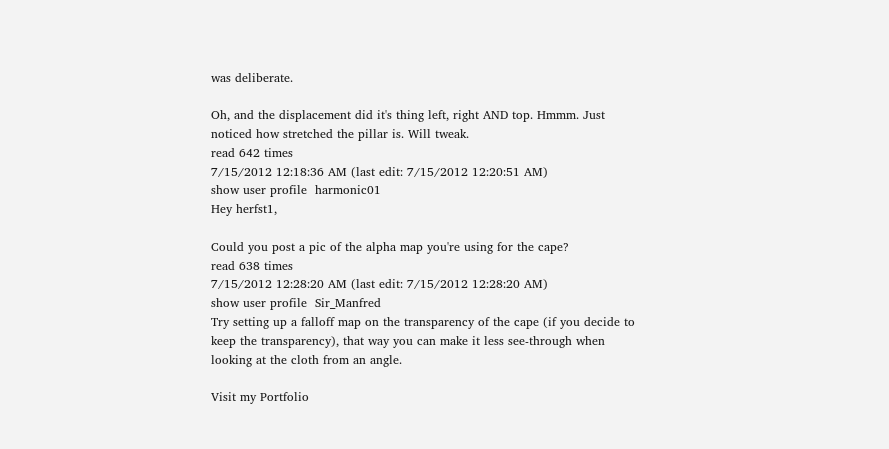was deliberate.

Oh, and the displacement did it's thing left, right AND top. Hmmm. Just noticed how stretched the pillar is. Will tweak.
read 642 times
7/15/2012 12:18:36 AM (last edit: 7/15/2012 12:20:51 AM)
show user profile  harmonic01
Hey herfst1,

Could you post a pic of the alpha map you're using for the cape?
read 638 times
7/15/2012 12:28:20 AM (last edit: 7/15/2012 12:28:20 AM)
show user profile  Sir_Manfred
Try setting up a falloff map on the transparency of the cape (if you decide to keep the transparency), that way you can make it less see-through when looking at the cloth from an angle.

Visit my Portfolio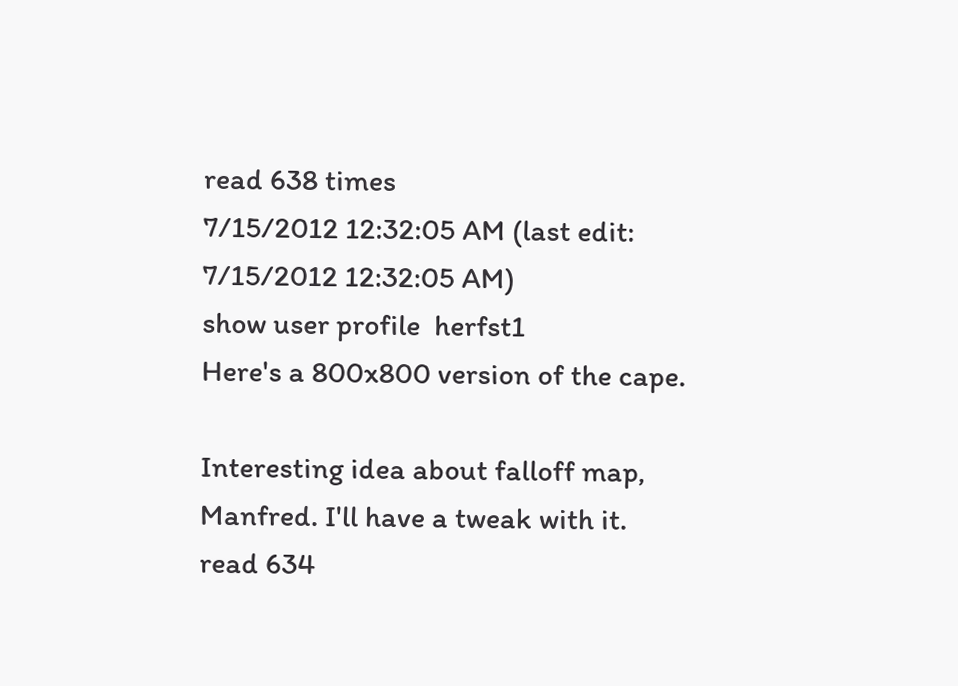read 638 times
7/15/2012 12:32:05 AM (last edit: 7/15/2012 12:32:05 AM)
show user profile  herfst1
Here's a 800x800 version of the cape.

Interesting idea about falloff map, Manfred. I'll have a tweak with it.
read 634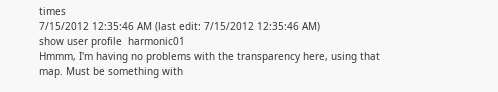times
7/15/2012 12:35:46 AM (last edit: 7/15/2012 12:35:46 AM)
show user profile  harmonic01
Hmmm, I'm having no problems with the transparency here, using that map. Must be something with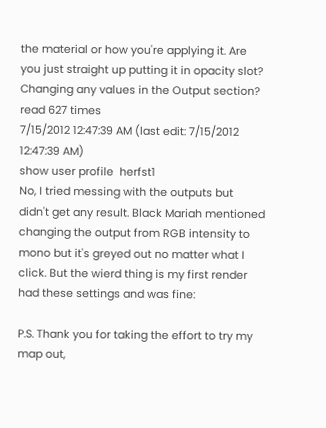the material or how you're applying it. Are you just straight up putting it in opacity slot? Changing any values in the Output section?
read 627 times
7/15/2012 12:47:39 AM (last edit: 7/15/2012 12:47:39 AM)
show user profile  herfst1
No, I tried messing with the outputs but didn't get any result. Black Mariah mentioned changing the output from RGB intensity to mono but it's greyed out no matter what I click. But the wierd thing is my first render had these settings and was fine:

P.S. Thank you for taking the effort to try my map out,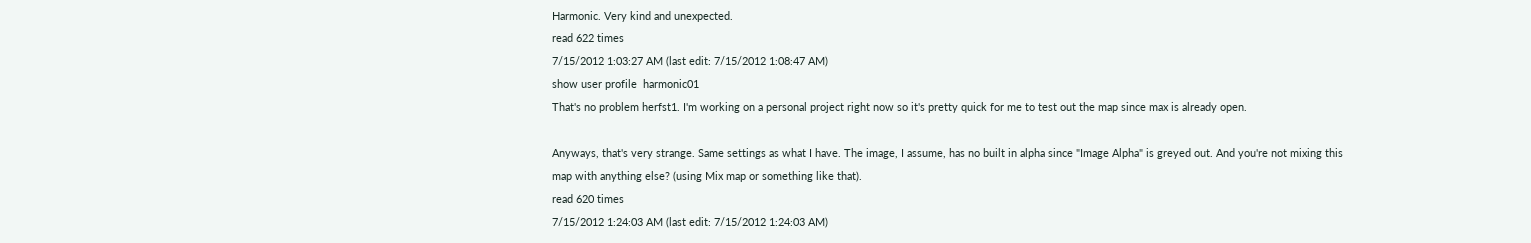Harmonic. Very kind and unexpected.
read 622 times
7/15/2012 1:03:27 AM (last edit: 7/15/2012 1:08:47 AM)
show user profile  harmonic01
That's no problem herfst1. I'm working on a personal project right now so it's pretty quick for me to test out the map since max is already open.

Anyways, that's very strange. Same settings as what I have. The image, I assume, has no built in alpha since "Image Alpha" is greyed out. And you're not mixing this map with anything else? (using Mix map or something like that).
read 620 times
7/15/2012 1:24:03 AM (last edit: 7/15/2012 1:24:03 AM)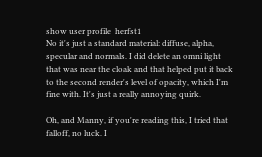show user profile  herfst1
No it's just a standard material: diffuse, alpha, specular and normals. I did delete an omni light that was near the cloak and that helped put it back to the second render's level of opacity, which I'm fine with. It's just a really annoying quirk.

Oh, and Manny, if you're reading this, I tried that falloff, no luck. I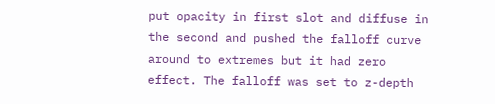put opacity in first slot and diffuse in the second and pushed the falloff curve around to extremes but it had zero effect. The falloff was set to z-depth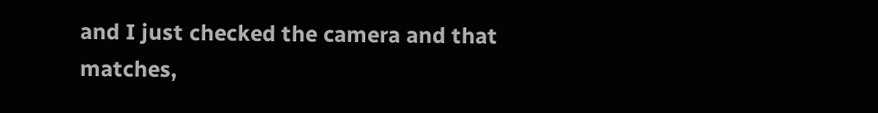and I just checked the camera and that matches,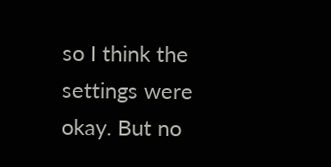so I think the settings were okay. But no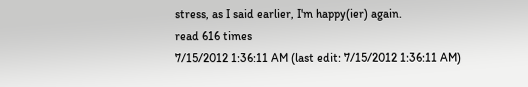stress, as I said earlier, I'm happy(ier) again.
read 616 times
7/15/2012 1:36:11 AM (last edit: 7/15/2012 1:36:11 AM)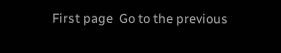First page  Go to the previous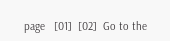page   [01]  [02]  Go to the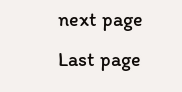next page  Last page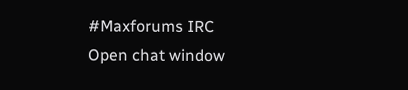#Maxforums IRC
Open chat window